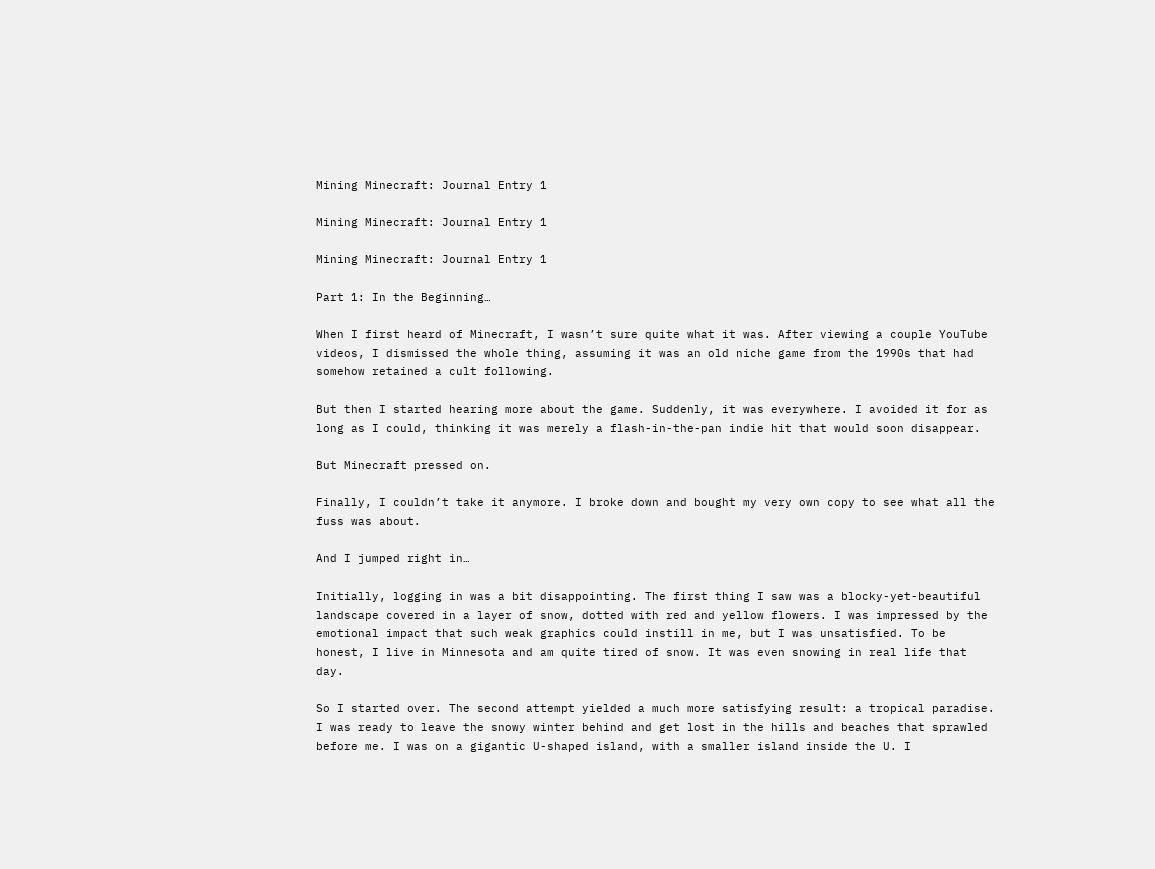Mining Minecraft: Journal Entry 1

Mining Minecraft: Journal Entry 1

Mining Minecraft: Journal Entry 1

Part 1: In the Beginning…

When I first heard of Minecraft, I wasn’t sure quite what it was. After viewing a couple YouTube videos, I dismissed the whole thing, assuming it was an old niche game from the 1990s that had somehow retained a cult following.

But then I started hearing more about the game. Suddenly, it was everywhere. I avoided it for as long as I could, thinking it was merely a flash-in-the-pan indie hit that would soon disappear.

But Minecraft pressed on.

Finally, I couldn’t take it anymore. I broke down and bought my very own copy to see what all the fuss was about.

And I jumped right in…

Initially, logging in was a bit disappointing. The first thing I saw was a blocky-yet-beautiful landscape covered in a layer of snow, dotted with red and yellow flowers. I was impressed by the emotional impact that such weak graphics could instill in me, but I was unsatisfied. To be honest, I live in Minnesota and am quite tired of snow. It was even snowing in real life that day.

So I started over. The second attempt yielded a much more satisfying result: a tropical paradise. I was ready to leave the snowy winter behind and get lost in the hills and beaches that sprawled before me. I was on a gigantic U-shaped island, with a smaller island inside the U. I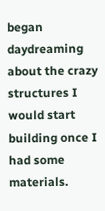began daydreaming about the crazy structures I would start building once I had some materials.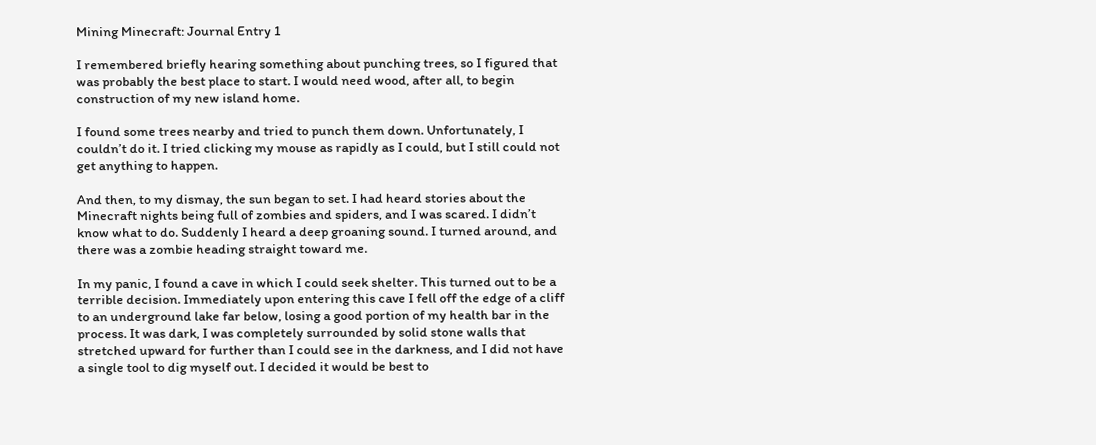Mining Minecraft: Journal Entry 1

I remembered briefly hearing something about punching trees, so I figured that was probably the best place to start. I would need wood, after all, to begin construction of my new island home.

I found some trees nearby and tried to punch them down. Unfortunately, I couldn’t do it. I tried clicking my mouse as rapidly as I could, but I still could not get anything to happen.

And then, to my dismay, the sun began to set. I had heard stories about the Minecraft nights being full of zombies and spiders, and I was scared. I didn’t know what to do. Suddenly I heard a deep groaning sound. I turned around, and there was a zombie heading straight toward me.

In my panic, I found a cave in which I could seek shelter. This turned out to be a terrible decision. Immediately upon entering this cave I fell off the edge of a cliff to an underground lake far below, losing a good portion of my health bar in the process. It was dark, I was completely surrounded by solid stone walls that stretched upward for further than I could see in the darkness, and I did not have a single tool to dig myself out. I decided it would be best to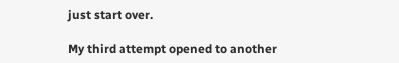just start over.

My third attempt opened to another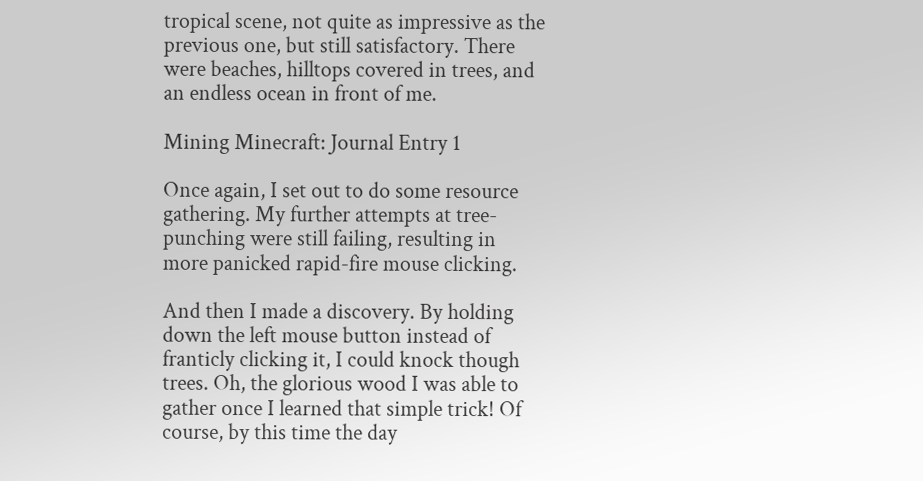tropical scene, not quite as impressive as the previous one, but still satisfactory. There were beaches, hilltops covered in trees, and an endless ocean in front of me.

Mining Minecraft: Journal Entry 1

Once again, I set out to do some resource gathering. My further attempts at tree-punching were still failing, resulting in more panicked rapid-fire mouse clicking.

And then I made a discovery. By holding down the left mouse button instead of franticly clicking it, I could knock though trees. Oh, the glorious wood I was able to gather once I learned that simple trick! Of course, by this time the day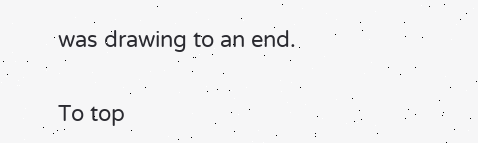was drawing to an end.

To top